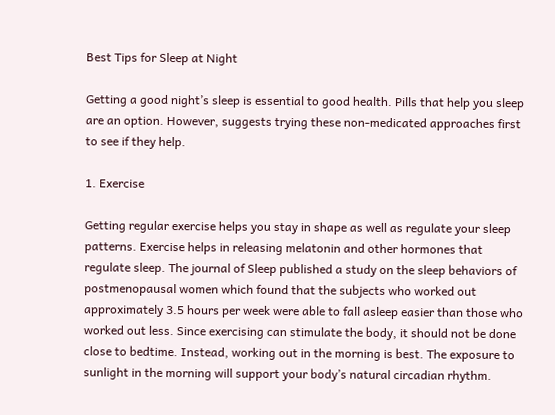Best Tips for Sleep at Night

Getting a good night’s sleep is essential to good health. Pills that help you sleep are an option. However, suggests trying these non-medicated approaches first to see if they help.

1. Exercise

Getting regular exercise helps you stay in shape as well as regulate your sleep patterns. Exercise helps in releasing melatonin and other hormones that regulate sleep. The journal of Sleep published a study on the sleep behaviors of postmenopausal women which found that the subjects who worked out approximately 3.5 hours per week were able to fall asleep easier than those who worked out less. Since exercising can stimulate the body, it should not be done close to bedtime. Instead, working out in the morning is best. The exposure to sunlight in the morning will support your body’s natural circadian rhythm.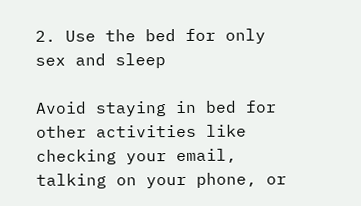2. Use the bed for only sex and sleep

Avoid staying in bed for other activities like checking your email, talking on your phone, or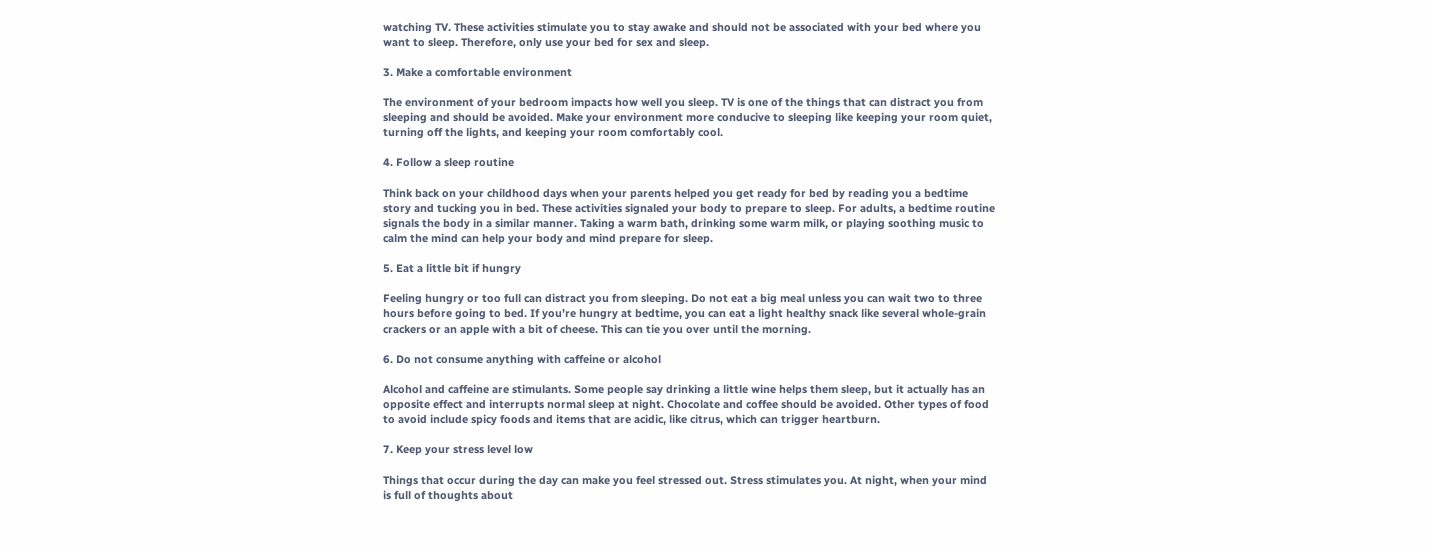watching TV. These activities stimulate you to stay awake and should not be associated with your bed where you want to sleep. Therefore, only use your bed for sex and sleep.

3. Make a comfortable environment

The environment of your bedroom impacts how well you sleep. TV is one of the things that can distract you from sleeping and should be avoided. Make your environment more conducive to sleeping like keeping your room quiet, turning off the lights, and keeping your room comfortably cool.

4. Follow a sleep routine

Think back on your childhood days when your parents helped you get ready for bed by reading you a bedtime story and tucking you in bed. These activities signaled your body to prepare to sleep. For adults, a bedtime routine signals the body in a similar manner. Taking a warm bath, drinking some warm milk, or playing soothing music to calm the mind can help your body and mind prepare for sleep.

5. Eat a little bit if hungry

Feeling hungry or too full can distract you from sleeping. Do not eat a big meal unless you can wait two to three hours before going to bed. If you’re hungry at bedtime, you can eat a light healthy snack like several whole-grain crackers or an apple with a bit of cheese. This can tie you over until the morning.

6. Do not consume anything with caffeine or alcohol

Alcohol and caffeine are stimulants. Some people say drinking a little wine helps them sleep, but it actually has an opposite effect and interrupts normal sleep at night. Chocolate and coffee should be avoided. Other types of food to avoid include spicy foods and items that are acidic, like citrus, which can trigger heartburn.

7. Keep your stress level low

Things that occur during the day can make you feel stressed out. Stress stimulates you. At night, when your mind is full of thoughts about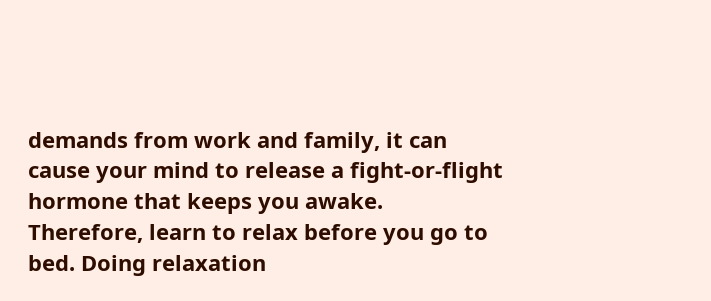demands from work and family, it can cause your mind to release a fight-or-flight hormone that keeps you awake. Therefore, learn to relax before you go to bed. Doing relaxation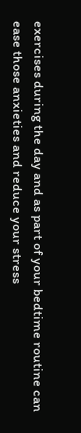exercises during the day and as part of your bedtime routine can ease those anxieties and reduce your stress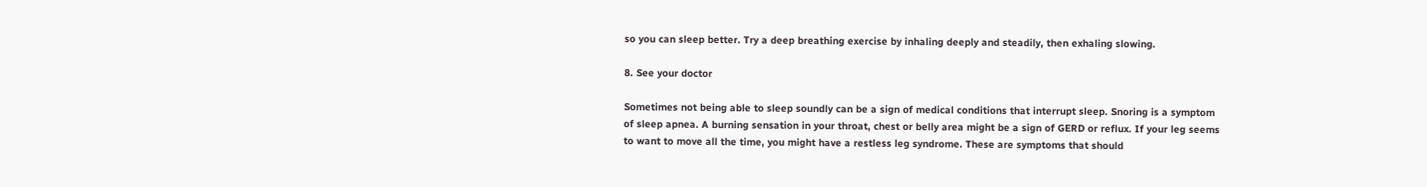so you can sleep better. Try a deep breathing exercise by inhaling deeply and steadily, then exhaling slowing.

8. See your doctor

Sometimes not being able to sleep soundly can be a sign of medical conditions that interrupt sleep. Snoring is a symptom of sleep apnea. A burning sensation in your throat, chest or belly area might be a sign of GERD or reflux. If your leg seems to want to move all the time, you might have a restless leg syndrome. These are symptoms that should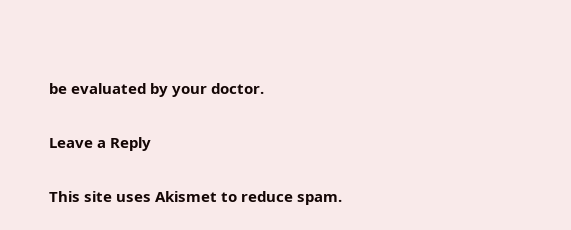be evaluated by your doctor.

Leave a Reply

This site uses Akismet to reduce spam.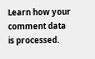Learn how your comment data is processed.